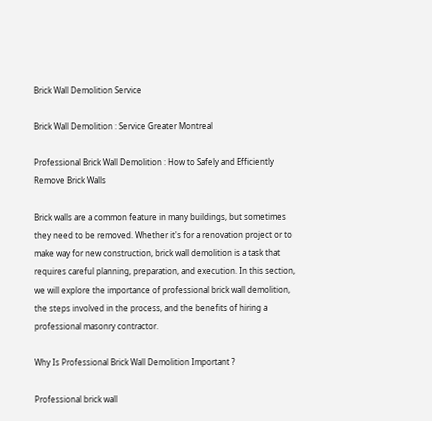Brick Wall Demolition Service

Brick Wall Demolition : Service Greater Montreal

Professional Brick Wall Demolition : How to Safely and Efficiently Remove Brick Walls

Brick walls are a common feature in many buildings, but sometimes they need to be removed. Whether it's for a renovation project or to make way for new construction, brick wall demolition is a task that requires careful planning, preparation, and execution. In this section, we will explore the importance of professional brick wall demolition, the steps involved in the process, and the benefits of hiring a professional masonry contractor.

Why Is Professional Brick Wall Demolition Important ?

Professional brick wall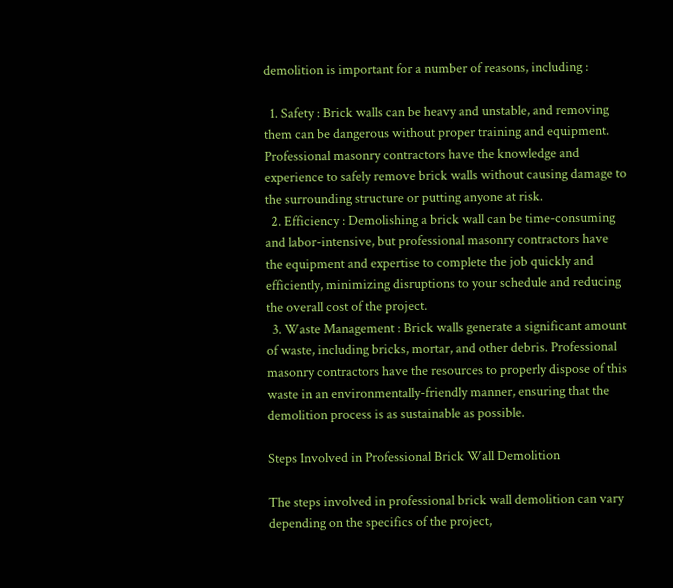demolition is important for a number of reasons, including :

  1. Safety : Brick walls can be heavy and unstable, and removing them can be dangerous without proper training and equipment. Professional masonry contractors have the knowledge and experience to safely remove brick walls without causing damage to the surrounding structure or putting anyone at risk.
  2. Efficiency : Demolishing a brick wall can be time-consuming and labor-intensive, but professional masonry contractors have the equipment and expertise to complete the job quickly and efficiently, minimizing disruptions to your schedule and reducing the overall cost of the project.
  3. Waste Management : Brick walls generate a significant amount of waste, including bricks, mortar, and other debris. Professional masonry contractors have the resources to properly dispose of this waste in an environmentally-friendly manner, ensuring that the demolition process is as sustainable as possible.

Steps Involved in Professional Brick Wall Demolition

The steps involved in professional brick wall demolition can vary depending on the specifics of the project,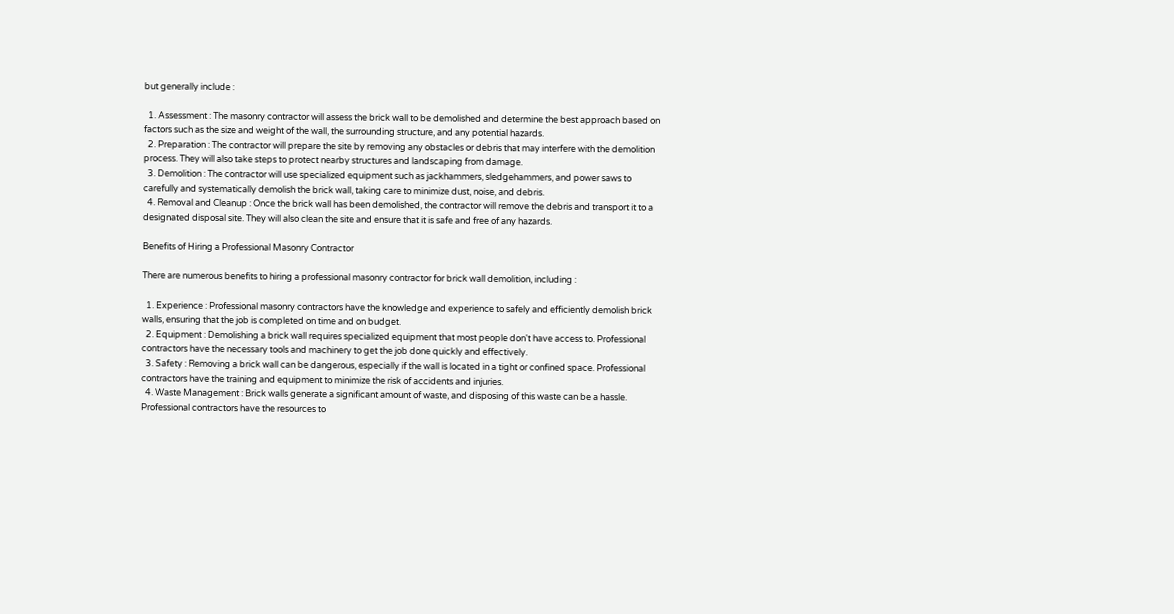but generally include :

  1. Assessment : The masonry contractor will assess the brick wall to be demolished and determine the best approach based on factors such as the size and weight of the wall, the surrounding structure, and any potential hazards.
  2. Preparation : The contractor will prepare the site by removing any obstacles or debris that may interfere with the demolition process. They will also take steps to protect nearby structures and landscaping from damage.
  3. Demolition : The contractor will use specialized equipment such as jackhammers, sledgehammers, and power saws to carefully and systematically demolish the brick wall, taking care to minimize dust, noise, and debris.
  4. Removal and Cleanup : Once the brick wall has been demolished, the contractor will remove the debris and transport it to a designated disposal site. They will also clean the site and ensure that it is safe and free of any hazards.

Benefits of Hiring a Professional Masonry Contractor

There are numerous benefits to hiring a professional masonry contractor for brick wall demolition, including :

  1. Experience : Professional masonry contractors have the knowledge and experience to safely and efficiently demolish brick walls, ensuring that the job is completed on time and on budget.
  2. Equipment : Demolishing a brick wall requires specialized equipment that most people don't have access to. Professional contractors have the necessary tools and machinery to get the job done quickly and effectively.
  3. Safety : Removing a brick wall can be dangerous, especially if the wall is located in a tight or confined space. Professional contractors have the training and equipment to minimize the risk of accidents and injuries.
  4. Waste Management : Brick walls generate a significant amount of waste, and disposing of this waste can be a hassle. Professional contractors have the resources to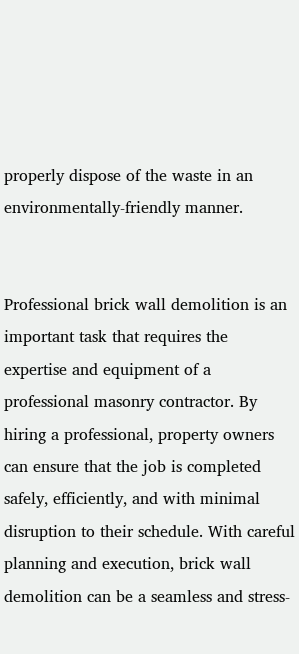properly dispose of the waste in an environmentally-friendly manner.


Professional brick wall demolition is an important task that requires the expertise and equipment of a professional masonry contractor. By hiring a professional, property owners can ensure that the job is completed safely, efficiently, and with minimal disruption to their schedule. With careful planning and execution, brick wall demolition can be a seamless and stress-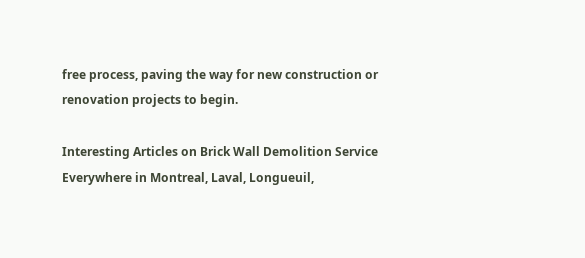free process, paving the way for new construction or renovation projects to begin.

Interesting Articles on Brick Wall Demolition Service Everywhere in Montreal, Laval, Longueuil,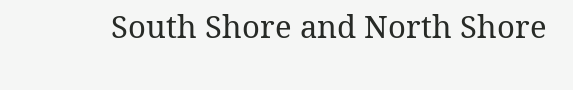South Shore and North Shore